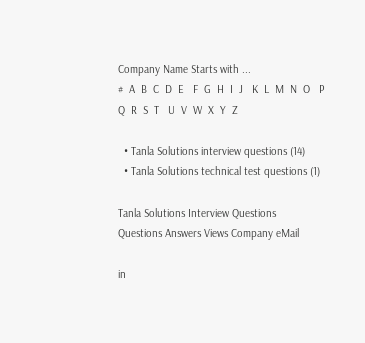Company Name Starts with ...
#  A  B  C  D  E   F  G  H  I  J   K  L  M  N  O   P  Q  R  S  T   U  V  W  X  Y  Z

  • Tanla Solutions interview questions (14)
  • Tanla Solutions technical test questions (1)

Tanla Solutions Interview Questions
Questions Answers Views Company eMail

in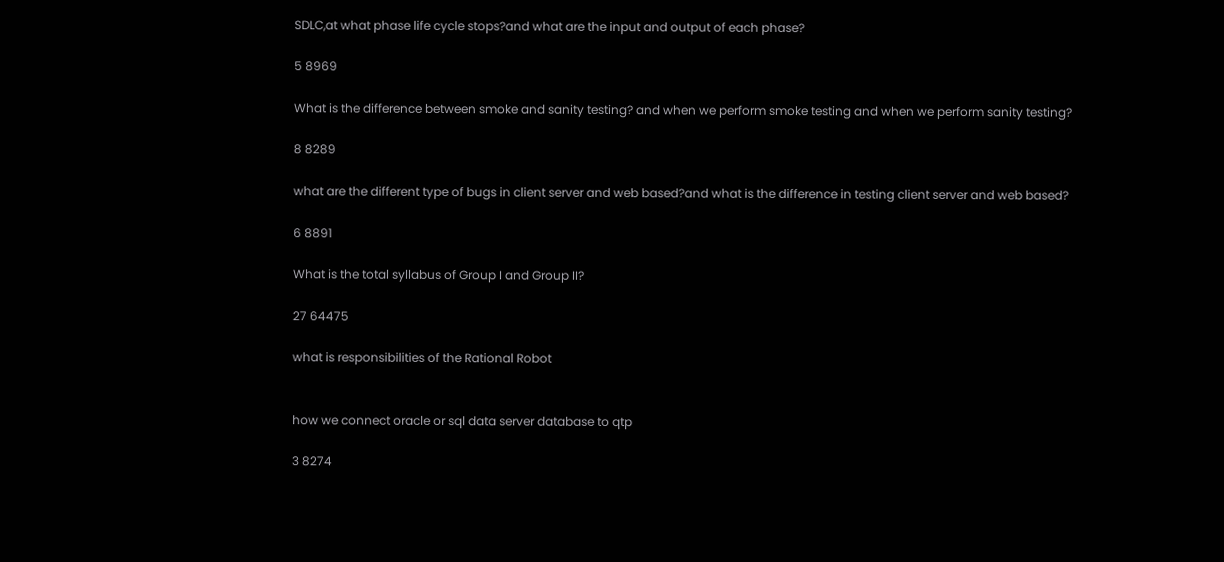SDLC,at what phase life cycle stops?and what are the input and output of each phase?

5 8969

What is the difference between smoke and sanity testing? and when we perform smoke testing and when we perform sanity testing?

8 8289

what are the different type of bugs in client server and web based?and what is the difference in testing client server and web based?

6 8891

What is the total syllabus of Group I and Group II?

27 64475

what is responsibilities of the Rational Robot


how we connect oracle or sql data server database to qtp

3 8274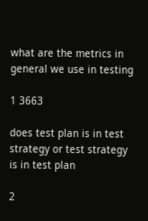what are the metrics in general we use in testing

1 3663

does test plan is in test strategy or test strategy is in test plan

2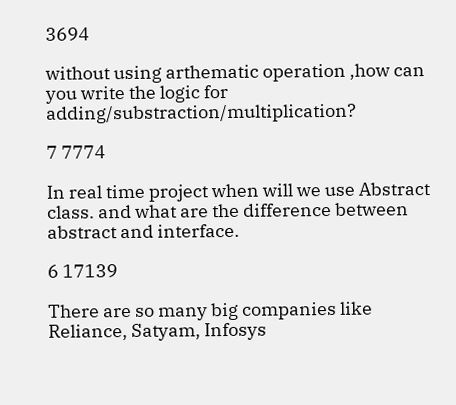3694

without using arthematic operation ,how can you write the logic for adding/substraction/multiplication?

7 7774

In real time project when will we use Abstract class. and what are the difference between abstract and interface.

6 17139

There are so many big companies like Reliance, Satyam, Infosys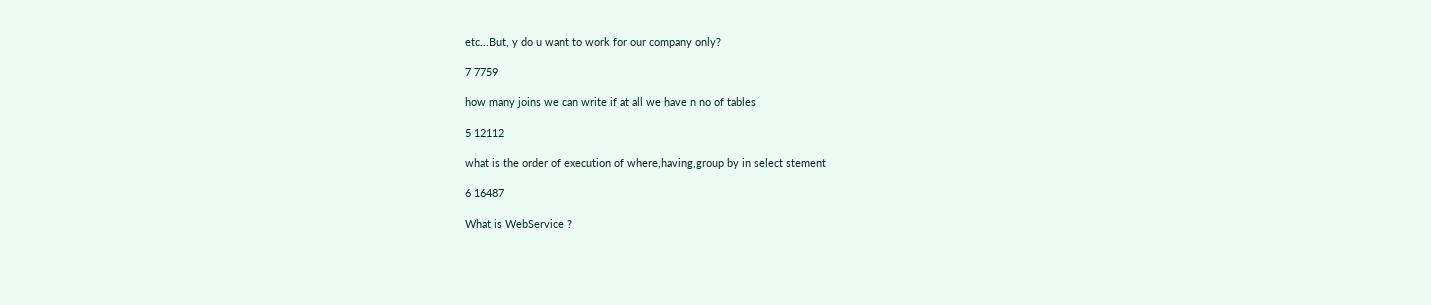etc...But, y do u want to work for our company only?

7 7759

how many joins we can write if at all we have n no of tables

5 12112

what is the order of execution of where,having,group by in select stement

6 16487

What is WebService ?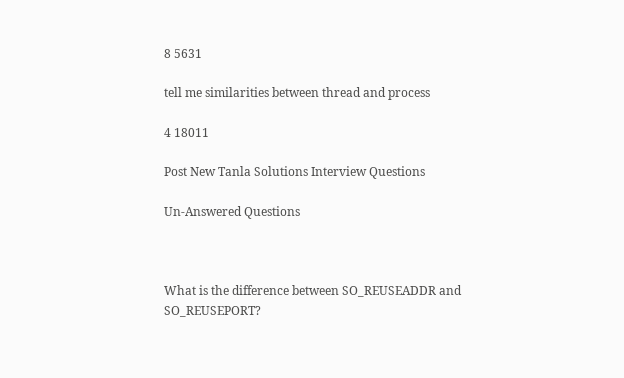8 5631

tell me similarities between thread and process

4 18011

Post New Tanla Solutions Interview Questions

Un-Answered Questions



What is the difference between SO_REUSEADDR and SO_REUSEPORT?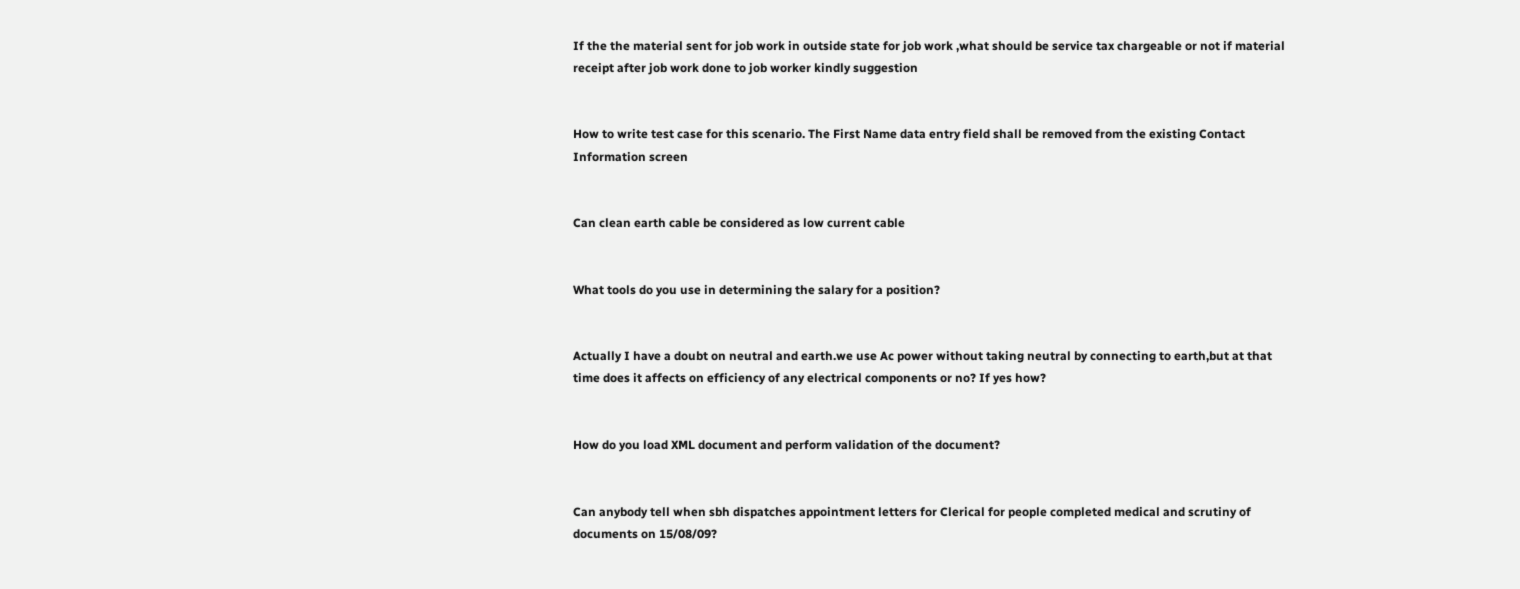If the the material sent for job work in outside state for job work ,what should be service tax chargeable or not if material receipt after job work done to job worker kindly suggestion


How to write test case for this scenario. The First Name data entry field shall be removed from the existing Contact Information screen


Can clean earth cable be considered as low current cable


What tools do you use in determining the salary for a position?


Actually I have a doubt on neutral and earth.we use Ac power without taking neutral by connecting to earth,but at that time does it affects on efficiency of any electrical components or no? If yes how?


How do you load XML document and perform validation of the document?


Can anybody tell when sbh dispatches appointment letters for Clerical for people completed medical and scrutiny of documents on 15/08/09?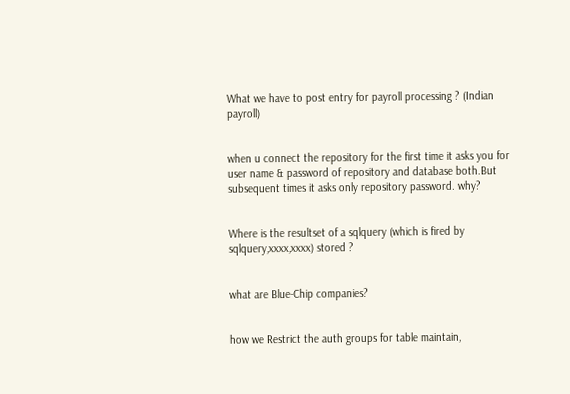What we have to post entry for payroll processing ? (Indian payroll)


when u connect the repository for the first time it asks you for user name & password of repository and database both.But subsequent times it asks only repository password. why?


Where is the resultset of a sqlquery (which is fired by sqlquery,xxxx,xxxx) stored ?


what are Blue-Chip companies?


how we Restrict the auth groups for table maintain,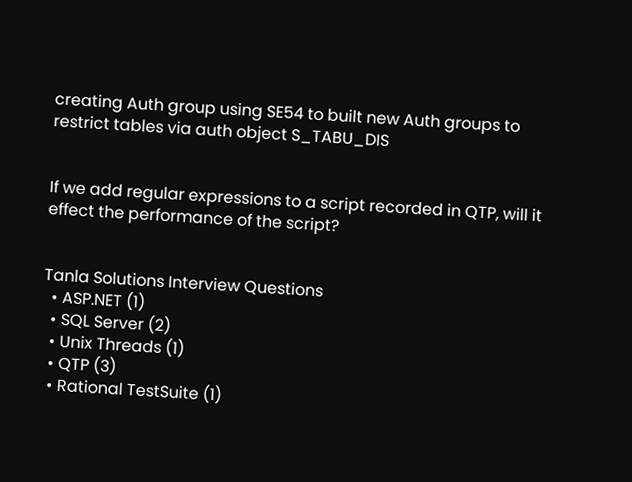creating Auth group using SE54 to built new Auth groups to restrict tables via auth object S_TABU_DIS


If we add regular expressions to a script recorded in QTP, will it effect the performance of the script?


Tanla Solutions Interview Questions
  • ASP.NET (1)
  • SQL Server (2)
  • Unix Threads (1)
  • QTP (3)
  • Rational TestSuite (1)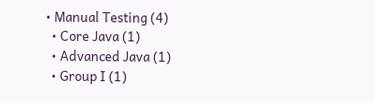• Manual Testing (4)
  • Core Java (1)
  • Advanced Java (1)
  • Group I (1)